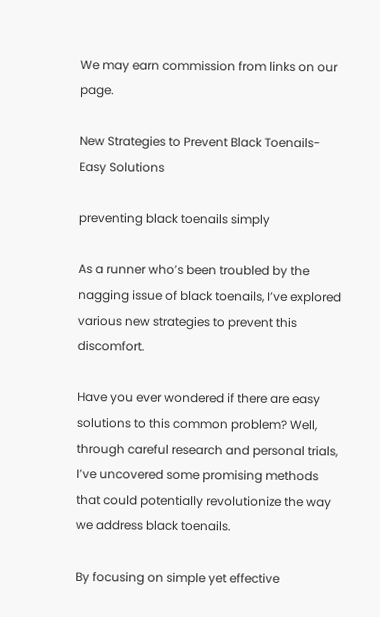We may earn commission from links on our page.

New Strategies to Prevent Black Toenails-Easy Solutions

preventing black toenails simply

As a runner who’s been troubled by the nagging issue of black toenails, I’ve explored various new strategies to prevent this discomfort.

Have you ever wondered if there are easy solutions to this common problem? Well, through careful research and personal trials, I’ve uncovered some promising methods that could potentially revolutionize the way we address black toenails.

By focusing on simple yet effective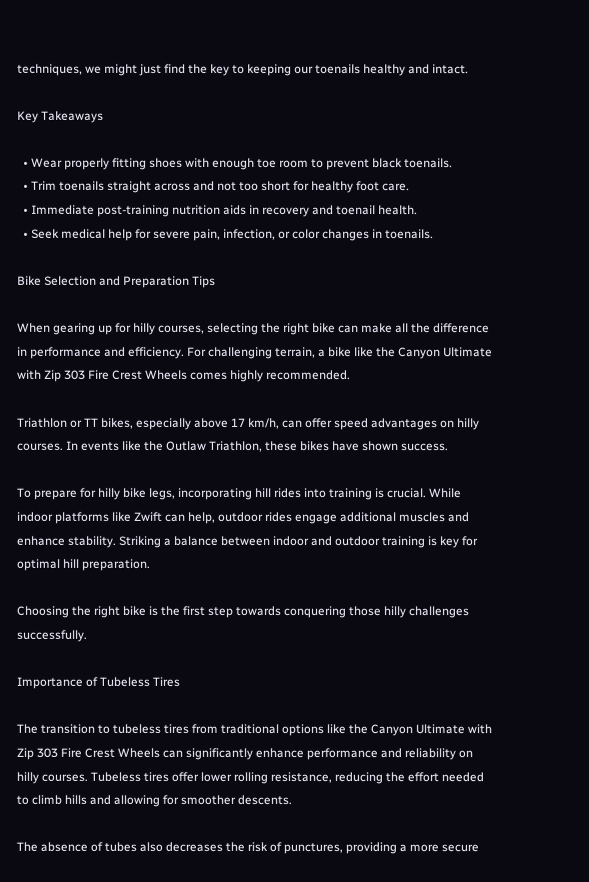techniques, we might just find the key to keeping our toenails healthy and intact.

Key Takeaways

  • Wear properly fitting shoes with enough toe room to prevent black toenails.
  • Trim toenails straight across and not too short for healthy foot care.
  • Immediate post-training nutrition aids in recovery and toenail health.
  • Seek medical help for severe pain, infection, or color changes in toenails.

Bike Selection and Preparation Tips

When gearing up for hilly courses, selecting the right bike can make all the difference in performance and efficiency. For challenging terrain, a bike like the Canyon Ultimate with Zip 303 Fire Crest Wheels comes highly recommended.

Triathlon or TT bikes, especially above 17 km/h, can offer speed advantages on hilly courses. In events like the Outlaw Triathlon, these bikes have shown success.

To prepare for hilly bike legs, incorporating hill rides into training is crucial. While indoor platforms like Zwift can help, outdoor rides engage additional muscles and enhance stability. Striking a balance between indoor and outdoor training is key for optimal hill preparation.

Choosing the right bike is the first step towards conquering those hilly challenges successfully.

Importance of Tubeless Tires

The transition to tubeless tires from traditional options like the Canyon Ultimate with Zip 303 Fire Crest Wheels can significantly enhance performance and reliability on hilly courses. Tubeless tires offer lower rolling resistance, reducing the effort needed to climb hills and allowing for smoother descents.

The absence of tubes also decreases the risk of punctures, providing a more secure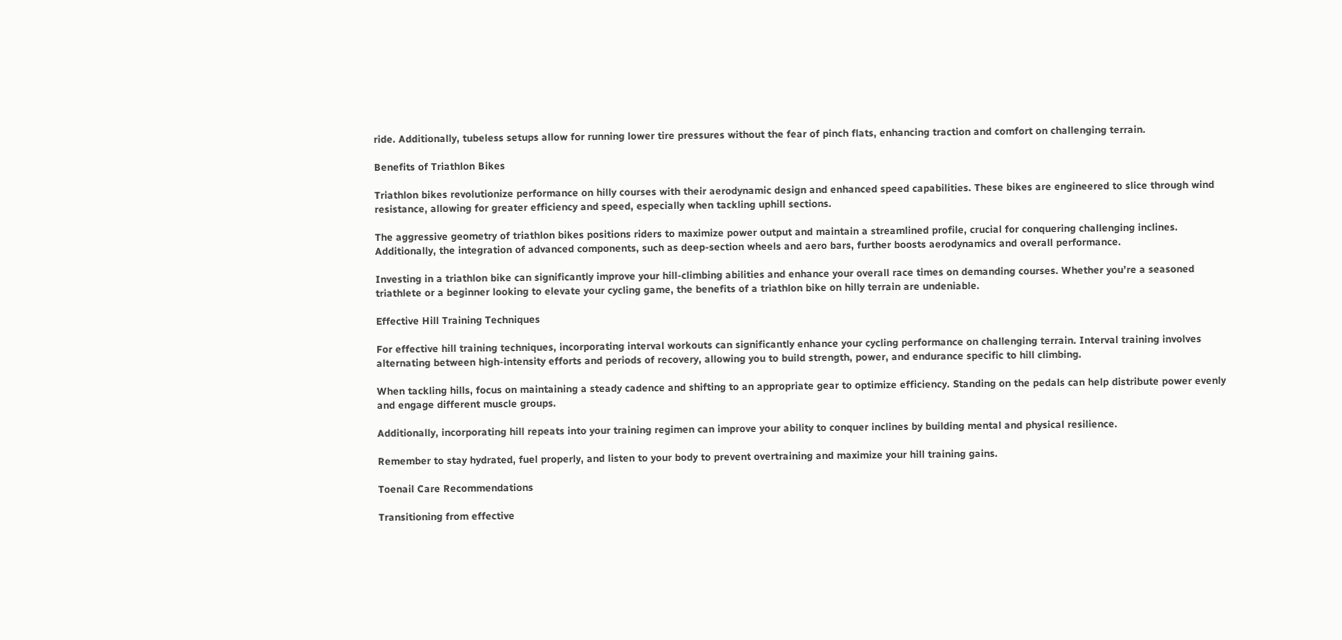ride. Additionally, tubeless setups allow for running lower tire pressures without the fear of pinch flats, enhancing traction and comfort on challenging terrain.

Benefits of Triathlon Bikes

Triathlon bikes revolutionize performance on hilly courses with their aerodynamic design and enhanced speed capabilities. These bikes are engineered to slice through wind resistance, allowing for greater efficiency and speed, especially when tackling uphill sections.

The aggressive geometry of triathlon bikes positions riders to maximize power output and maintain a streamlined profile, crucial for conquering challenging inclines. Additionally, the integration of advanced components, such as deep-section wheels and aero bars, further boosts aerodynamics and overall performance.

Investing in a triathlon bike can significantly improve your hill-climbing abilities and enhance your overall race times on demanding courses. Whether you’re a seasoned triathlete or a beginner looking to elevate your cycling game, the benefits of a triathlon bike on hilly terrain are undeniable.

Effective Hill Training Techniques

For effective hill training techniques, incorporating interval workouts can significantly enhance your cycling performance on challenging terrain. Interval training involves alternating between high-intensity efforts and periods of recovery, allowing you to build strength, power, and endurance specific to hill climbing.

When tackling hills, focus on maintaining a steady cadence and shifting to an appropriate gear to optimize efficiency. Standing on the pedals can help distribute power evenly and engage different muscle groups.

Additionally, incorporating hill repeats into your training regimen can improve your ability to conquer inclines by building mental and physical resilience.

Remember to stay hydrated, fuel properly, and listen to your body to prevent overtraining and maximize your hill training gains.

Toenail Care Recommendations

Transitioning from effective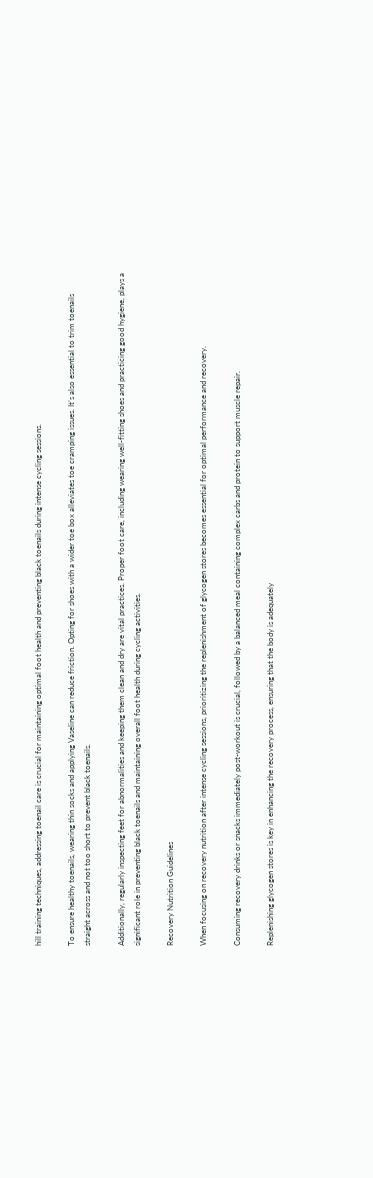hill training techniques, addressing toenail care is crucial for maintaining optimal foot health and preventing black toenails during intense cycling sessions.

To ensure healthy toenails, wearing thin socks and applying Vaseline can reduce friction. Opting for shoes with a wider toe box alleviates toe cramping issues. It’s also essential to trim toenails straight across and not too short to prevent black toenails.

Additionally, regularly inspecting feet for abnormalities and keeping them clean and dry are vital practices. Proper foot care, including wearing well-fitting shoes and practicing good hygiene, plays a significant role in preventing black toenails and maintaining overall foot health during cycling activities.

Recovery Nutrition Guidelines

When focusing on recovery nutrition after intense cycling sessions, prioritizing the replenishment of glycogen stores becomes essential for optimal performance and recovery.

Consuming recovery drinks or snacks immediately post-workout is crucial, followed by a balanced meal containing complex carbs and protein to support muscle repair.

Replenishing glycogen stores is key in enhancing the recovery process, ensuring that the body is adequately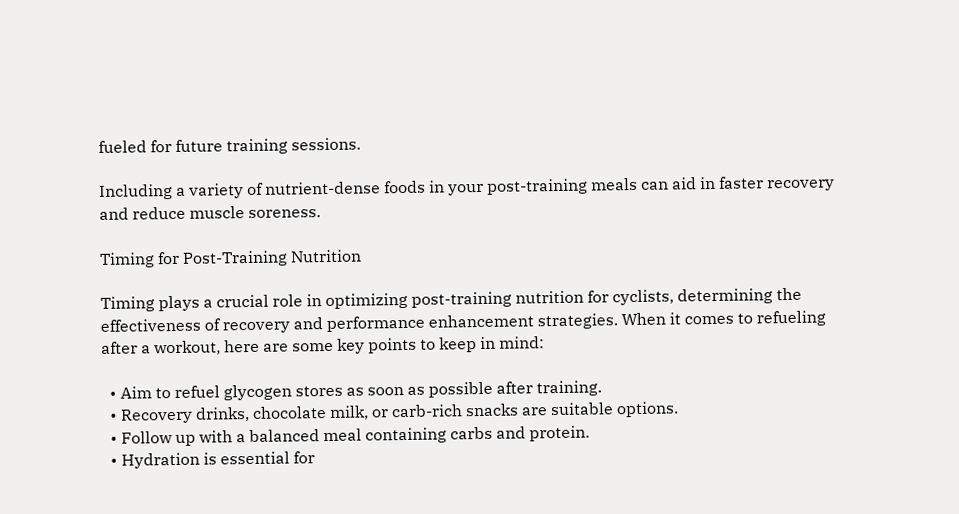fueled for future training sessions.

Including a variety of nutrient-dense foods in your post-training meals can aid in faster recovery and reduce muscle soreness.

Timing for Post-Training Nutrition

Timing plays a crucial role in optimizing post-training nutrition for cyclists, determining the effectiveness of recovery and performance enhancement strategies. When it comes to refueling after a workout, here are some key points to keep in mind:

  • Aim to refuel glycogen stores as soon as possible after training.
  • Recovery drinks, chocolate milk, or carb-rich snacks are suitable options.
  • Follow up with a balanced meal containing carbs and protein.
  • Hydration is essential for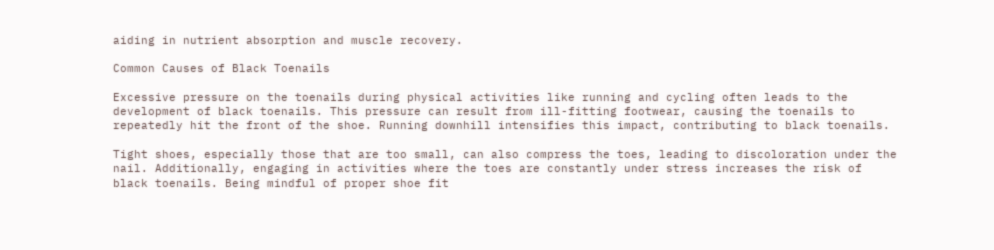aiding in nutrient absorption and muscle recovery.

Common Causes of Black Toenails

Excessive pressure on the toenails during physical activities like running and cycling often leads to the development of black toenails. This pressure can result from ill-fitting footwear, causing the toenails to repeatedly hit the front of the shoe. Running downhill intensifies this impact, contributing to black toenails.

Tight shoes, especially those that are too small, can also compress the toes, leading to discoloration under the nail. Additionally, engaging in activities where the toes are constantly under stress increases the risk of black toenails. Being mindful of proper shoe fit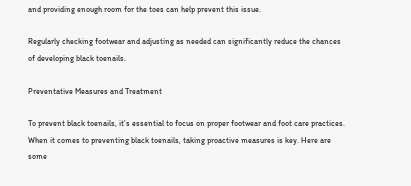and providing enough room for the toes can help prevent this issue.

Regularly checking footwear and adjusting as needed can significantly reduce the chances of developing black toenails.

Preventative Measures and Treatment

To prevent black toenails, it’s essential to focus on proper footwear and foot care practices. When it comes to preventing black toenails, taking proactive measures is key. Here are some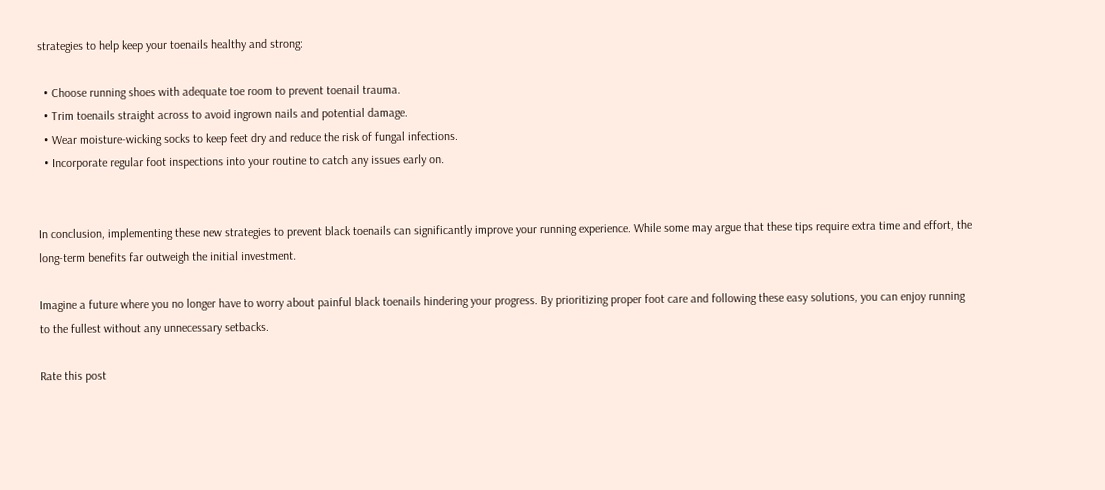strategies to help keep your toenails healthy and strong:

  • Choose running shoes with adequate toe room to prevent toenail trauma.
  • Trim toenails straight across to avoid ingrown nails and potential damage.
  • Wear moisture-wicking socks to keep feet dry and reduce the risk of fungal infections.
  • Incorporate regular foot inspections into your routine to catch any issues early on.


In conclusion, implementing these new strategies to prevent black toenails can significantly improve your running experience. While some may argue that these tips require extra time and effort, the long-term benefits far outweigh the initial investment.

Imagine a future where you no longer have to worry about painful black toenails hindering your progress. By prioritizing proper foot care and following these easy solutions, you can enjoy running to the fullest without any unnecessary setbacks.

Rate this post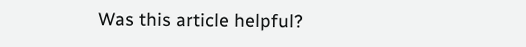Was this article helpful?